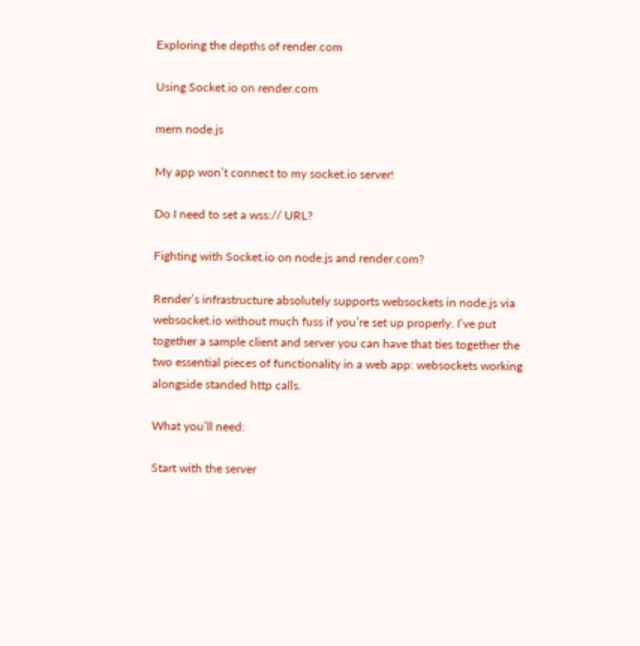Exploring the depths of render.com

Using Socket.io on render.com

mern node.js

My app won’t connect to my socket.io server!

Do I need to set a wss:// URL?

Fighting with Socket.io on node.js and render.com?

Render’s infrastructure absolutely supports websockets in node.js via websocket.io without much fuss if you’re set up properly. I’ve put together a sample client and server you can have that ties together the two essential pieces of functionality in a web app: websockets working alongside standed http calls.

What you’ll need:

Start with the server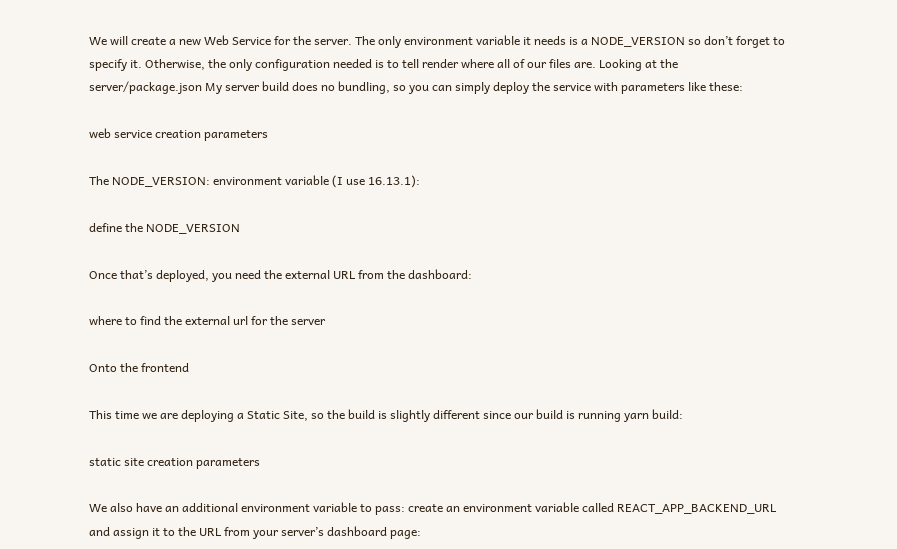We will create a new Web Service for the server. The only environment variable it needs is a NODE_VERSION so don’t forget to specify it. Otherwise, the only configuration needed is to tell render where all of our files are. Looking at the server/package.json My server build does no bundling, so you can simply deploy the service with parameters like these:

web service creation parameters

The NODE_VERSION: environment variable (I use 16.13.1):

define the NODE_VERSION

Once that’s deployed, you need the external URL from the dashboard:

where to find the external url for the server

Onto the frontend

This time we are deploying a Static Site, so the build is slightly different since our build is running yarn build:

static site creation parameters

We also have an additional environment variable to pass: create an environment variable called REACT_APP_BACKEND_URL and assign it to the URL from your server’s dashboard page: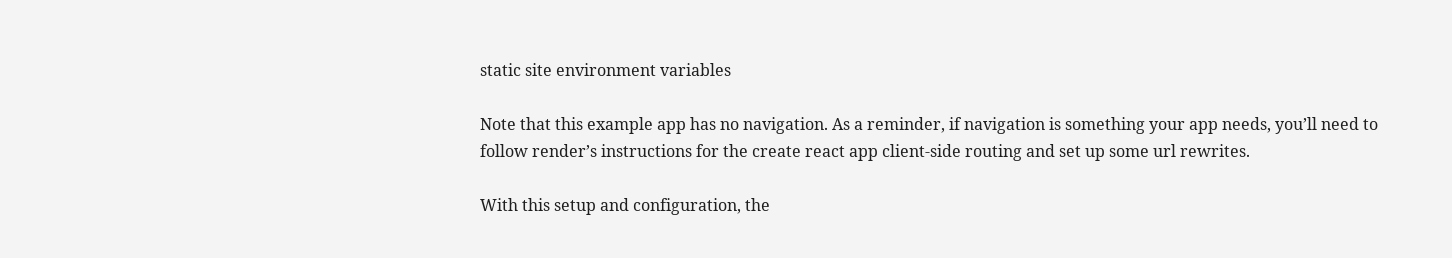static site environment variables

Note that this example app has no navigation. As a reminder, if navigation is something your app needs, you’ll need to follow render’s instructions for the create react app client-side routing and set up some url rewrites.

With this setup and configuration, the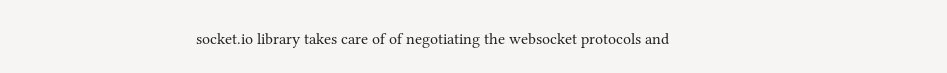socket.io library takes care of of negotiating the websocket protocols and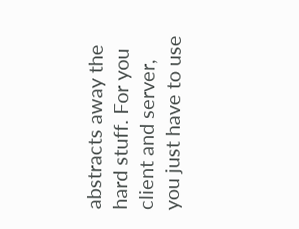abstracts away the hard stuff. For you client and server, you just have to use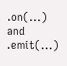.on(...) and .emit(...)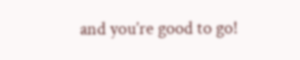and you’re good to go!